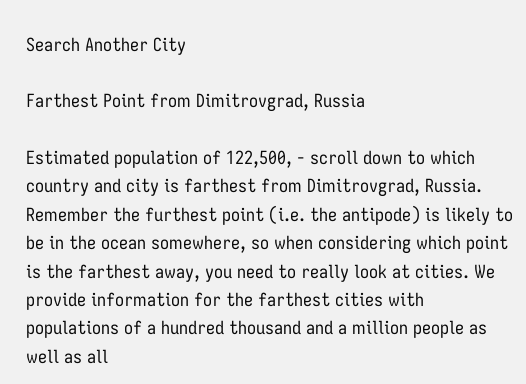Search Another City

Farthest Point from Dimitrovgrad, Russia

Estimated population of 122,500, - scroll down to which country and city is farthest from Dimitrovgrad, Russia. Remember the furthest point (i.e. the antipode) is likely to be in the ocean somewhere, so when considering which point is the farthest away, you need to really look at cities. We provide information for the farthest cities with populations of a hundred thousand and a million people as well as all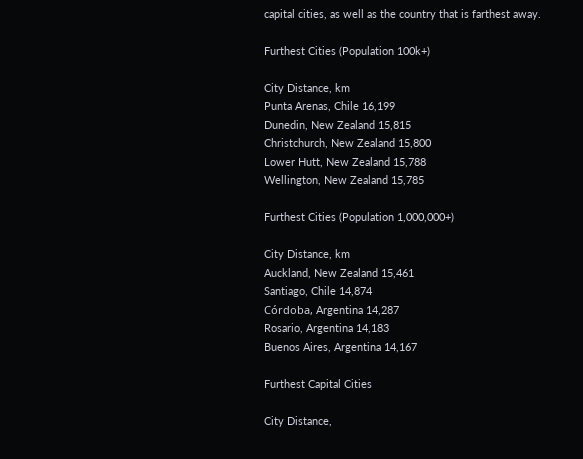capital cities, as well as the country that is farthest away.

Furthest Cities (Population 100k+)

City Distance, km
Punta Arenas, Chile 16,199
Dunedin, New Zealand 15,815
Christchurch, New Zealand 15,800
Lower Hutt, New Zealand 15,788
Wellington, New Zealand 15,785

Furthest Cities (Population 1,000,000+)

City Distance, km
Auckland, New Zealand 15,461
Santiago, Chile 14,874
Córdoba, Argentina 14,287
Rosario, Argentina 14,183
Buenos Aires, Argentina 14,167

Furthest Capital Cities

City Distance,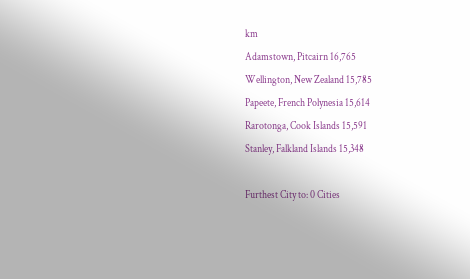km
Adamstown, Pitcairn 16,765
Wellington, New Zealand 15,785
Papeete, French Polynesia 15,614
Rarotonga, Cook Islands 15,591
Stanley, Falkland Islands 15,348

Furthest City to: 0 Cities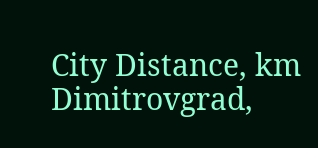City Distance, km
Dimitrovgrad,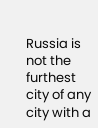Russia is not the furthest city of any city with a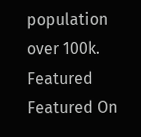population over 100k.
Featured Featured On